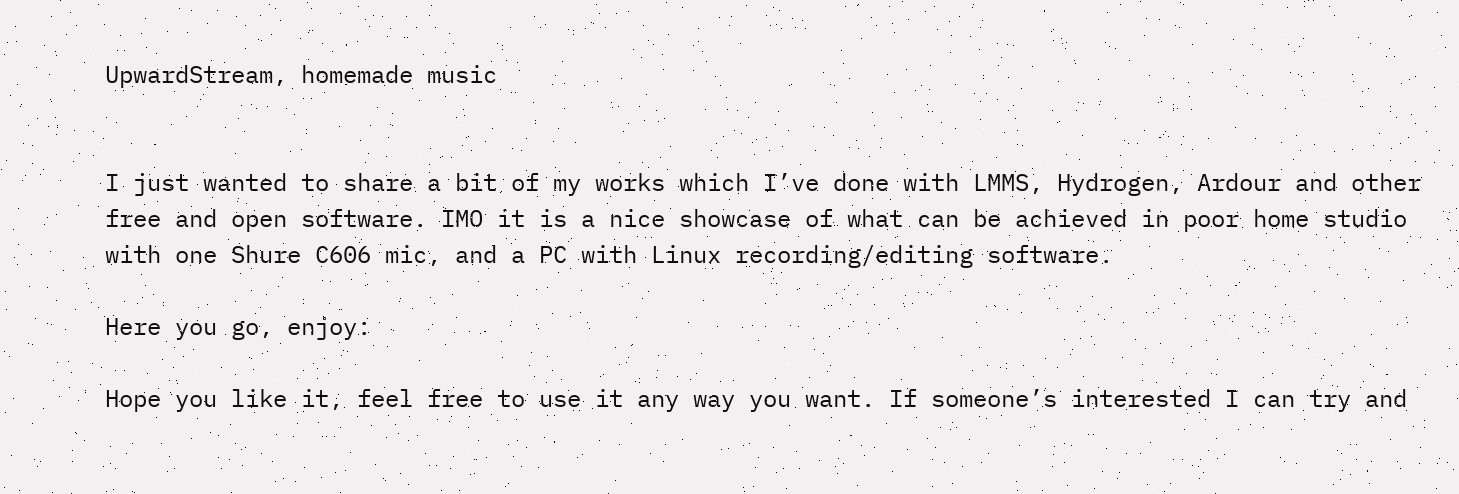UpwardStream, homemade music


I just wanted to share a bit of my works which I’ve done with LMMS, Hydrogen, Ardour and other free and open software. IMO it is a nice showcase of what can be achieved in poor home studio with one Shure C606 mic, and a PC with Linux recording/editing software.

Here you go, enjoy:

Hope you like it, feel free to use it any way you want. If someone’s interested I can try and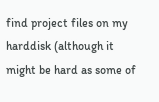find project files on my harddisk (although it might be hard as some of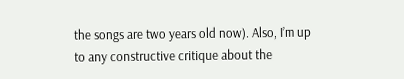the songs are two years old now). Also, I’m up to any constructive critique about the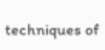techniques of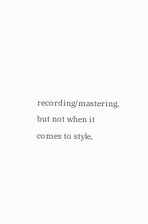recording/mastering, but not when it comes to style,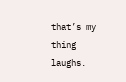that’s my thing laughs.